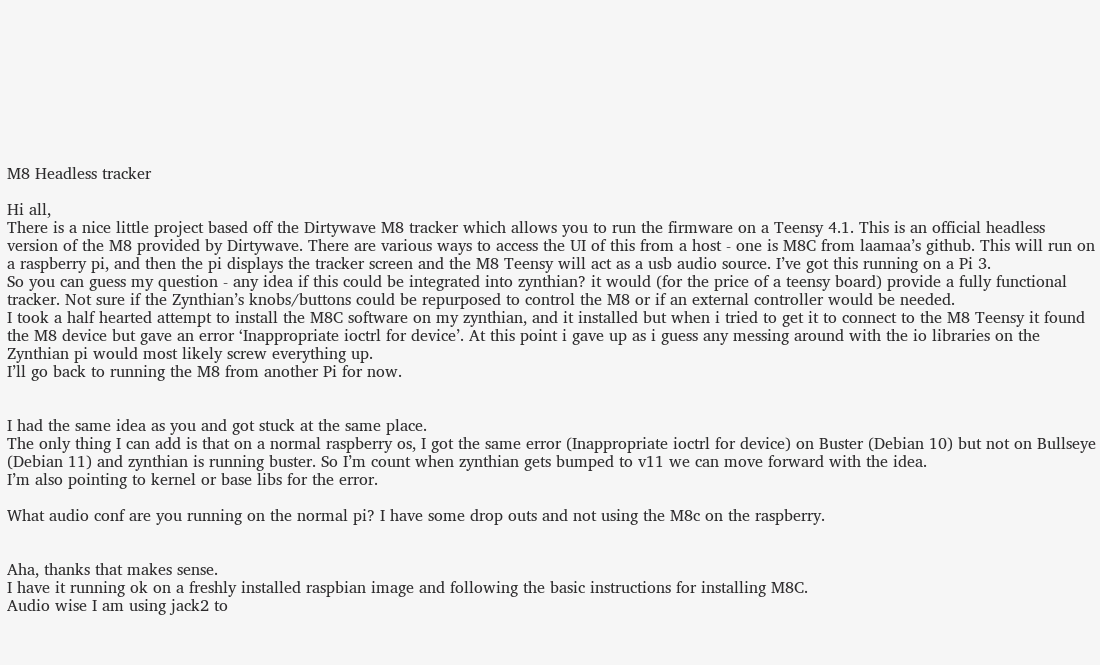M8 Headless tracker

Hi all,
There is a nice little project based off the Dirtywave M8 tracker which allows you to run the firmware on a Teensy 4.1. This is an official headless version of the M8 provided by Dirtywave. There are various ways to access the UI of this from a host - one is M8C from laamaa’s github. This will run on a raspberry pi, and then the pi displays the tracker screen and the M8 Teensy will act as a usb audio source. I’ve got this running on a Pi 3.
So you can guess my question - any idea if this could be integrated into zynthian? it would (for the price of a teensy board) provide a fully functional tracker. Not sure if the Zynthian’s knobs/buttons could be repurposed to control the M8 or if an external controller would be needed.
I took a half hearted attempt to install the M8C software on my zynthian, and it installed but when i tried to get it to connect to the M8 Teensy it found the M8 device but gave an error ‘Inappropriate ioctrl for device’. At this point i gave up as i guess any messing around with the io libraries on the Zynthian pi would most likely screw everything up.
I’ll go back to running the M8 from another Pi for now.


I had the same idea as you and got stuck at the same place.
The only thing I can add is that on a normal raspberry os, I got the same error (Inappropriate ioctrl for device) on Buster (Debian 10) but not on Bullseye (Debian 11) and zynthian is running buster. So I’m count when zynthian gets bumped to v11 we can move forward with the idea.
I’m also pointing to kernel or base libs for the error.

What audio conf are you running on the normal pi? I have some drop outs and not using the M8c on the raspberry.


Aha, thanks that makes sense.
I have it running ok on a freshly installed raspbian image and following the basic instructions for installing M8C.
Audio wise I am using jack2 to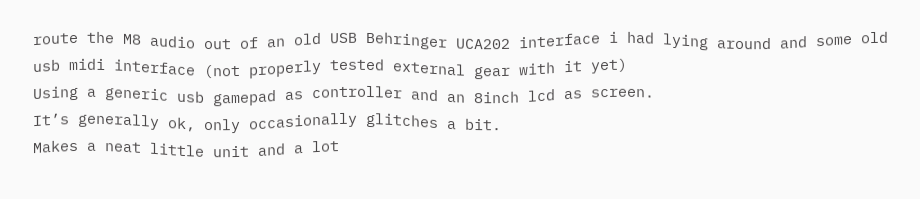route the M8 audio out of an old USB Behringer UCA202 interface i had lying around and some old usb midi interface (not properly tested external gear with it yet)
Using a generic usb gamepad as controller and an 8inch lcd as screen.
It’s generally ok, only occasionally glitches a bit.
Makes a neat little unit and a lot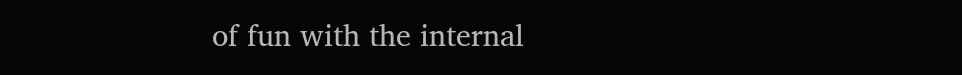of fun with the internal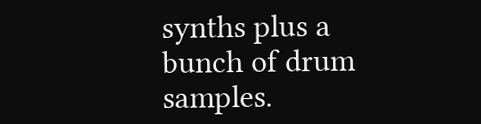synths plus a bunch of drum samples.